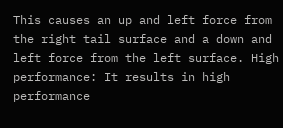This causes an up and left force from the right tail surface and a down and left force from the left surface. High performance: It results in high performance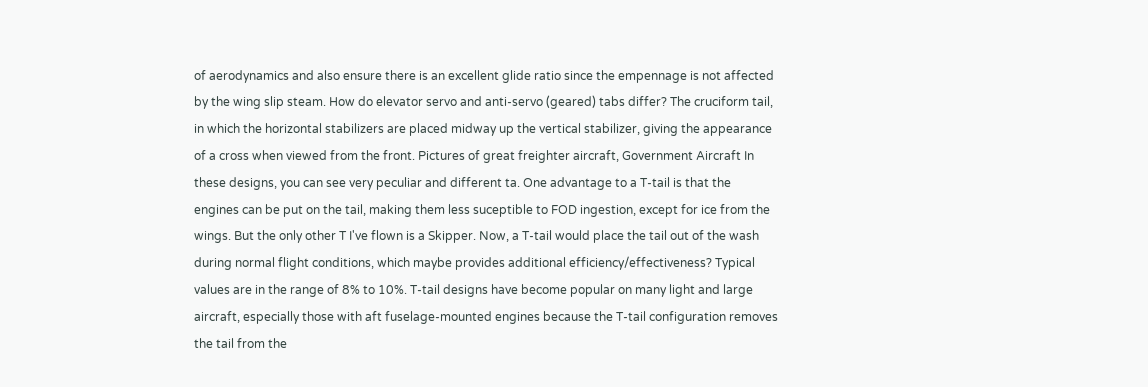of aerodynamics and also ensure there is an excellent glide ratio since the empennage is not affected by the wing slip steam. How do elevator servo and anti-servo (geared) tabs differ? The cruciform tail, in which the horizontal stabilizers are placed midway up the vertical stabilizer, giving the appearance of a cross when viewed from the front. Pictures of great freighter aircraft, Government Aircraft In these designs, you can see very peculiar and different ta. One advantage to a T-tail is that the engines can be put on the tail, making them less suceptible to FOD ingestion, except for ice from the wings. But the only other T I've flown is a Skipper. Now, a T-tail would place the tail out of the wash during normal flight conditions, which maybe provides additional efficiency/effectiveness? Typical values are in the range of 8% to 10%. T-tail designs have become popular on many light and large aircraft, especially those with aft fuselage-mounted engines because the T-tail configuration removes the tail from the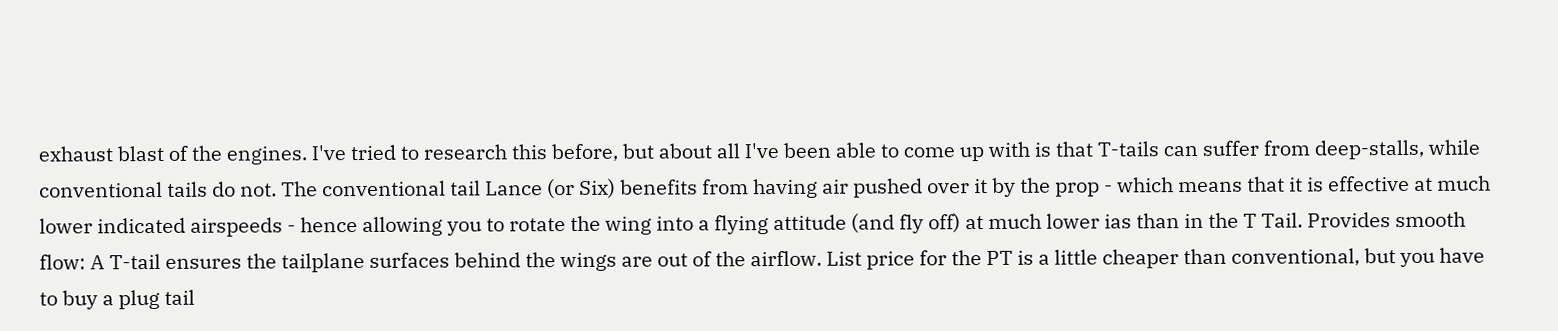exhaust blast of the engines. I've tried to research this before, but about all I've been able to come up with is that T-tails can suffer from deep-stalls, while conventional tails do not. The conventional tail Lance (or Six) benefits from having air pushed over it by the prop - which means that it is effective at much lower indicated airspeeds - hence allowing you to rotate the wing into a flying attitude (and fly off) at much lower ias than in the T Tail. Provides smooth flow: A T-tail ensures the tailplane surfaces behind the wings are out of the airflow. List price for the PT is a little cheaper than conventional, but you have to buy a plug tail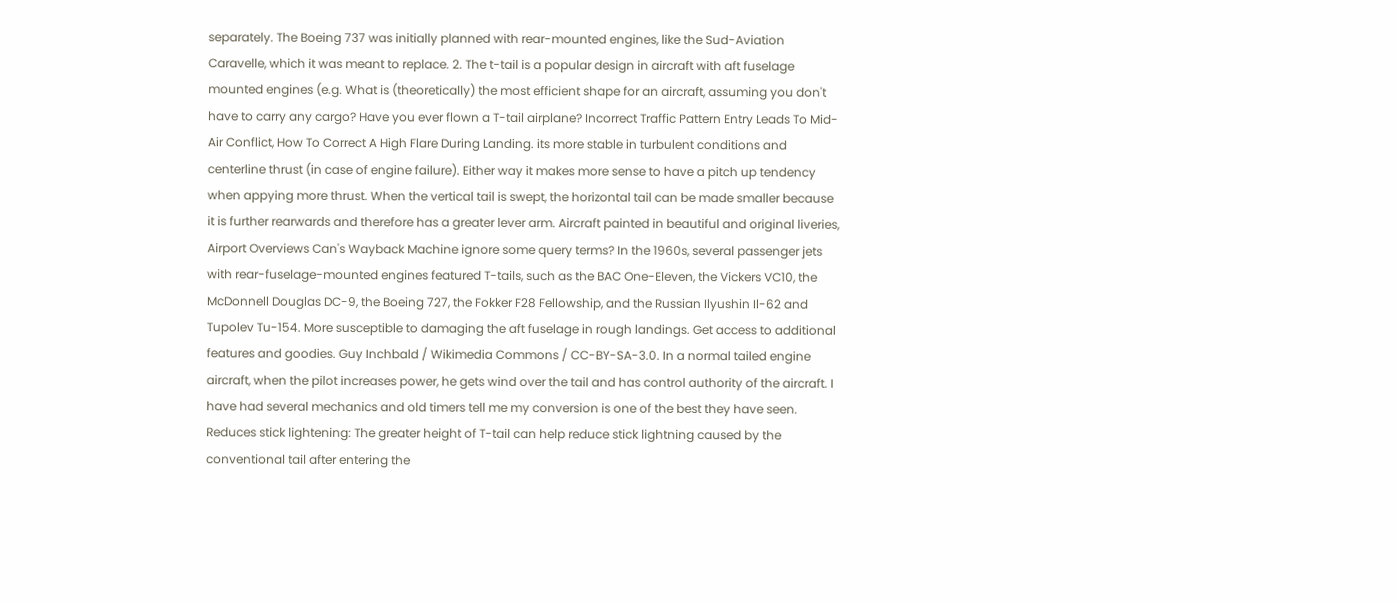separately. The Boeing 737 was initially planned with rear-mounted engines, like the Sud-Aviation Caravelle, which it was meant to replace. 2. The t-tail is a popular design in aircraft with aft fuselage mounted engines (e.g. What is (theoretically) the most efficient shape for an aircraft, assuming you don't have to carry any cargo? Have you ever flown a T-tail airplane? Incorrect Traffic Pattern Entry Leads To Mid-Air Conflict, How To Correct A High Flare During Landing. its more stable in turbulent conditions and centerline thrust (in case of engine failure). Either way it makes more sense to have a pitch up tendency when appying more thrust. When the vertical tail is swept, the horizontal tail can be made smaller because it is further rearwards and therefore has a greater lever arm. Aircraft painted in beautiful and original liveries, Airport Overviews Can's Wayback Machine ignore some query terms? In the 1960s, several passenger jets with rear-fuselage-mounted engines featured T-tails, such as the BAC One-Eleven, the Vickers VC10, the McDonnell Douglas DC-9, the Boeing 727, the Fokker F28 Fellowship, and the Russian Ilyushin Il-62 and Tupolev Tu-154. More susceptible to damaging the aft fuselage in rough landings. Get access to additional features and goodies. Guy Inchbald / Wikimedia Commons / CC-BY-SA-3.0. In a normal tailed engine aircraft, when the pilot increases power, he gets wind over the tail and has control authority of the aircraft. I have had several mechanics and old timers tell me my conversion is one of the best they have seen. Reduces stick lightening: The greater height of T-tail can help reduce stick lightning caused by the conventional tail after entering the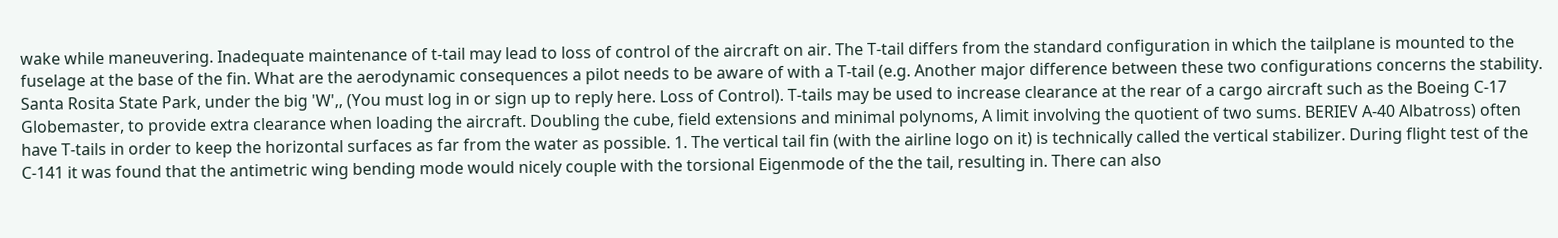wake while maneuvering. Inadequate maintenance of t-tail may lead to loss of control of the aircraft on air. The T-tail differs from the standard configuration in which the tailplane is mounted to the fuselage at the base of the fin. What are the aerodynamic consequences a pilot needs to be aware of with a T-tail (e.g. Another major difference between these two configurations concerns the stability. Santa Rosita State Park, under the big 'W',, (You must log in or sign up to reply here. Loss of Control). T-tails may be used to increase clearance at the rear of a cargo aircraft such as the Boeing C-17 Globemaster, to provide extra clearance when loading the aircraft. Doubling the cube, field extensions and minimal polynoms, A limit involving the quotient of two sums. BERIEV A-40 Albatross) often have T-tails in order to keep the horizontal surfaces as far from the water as possible. 1. The vertical tail fin (with the airline logo on it) is technically called the vertical stabilizer. During flight test of the C-141 it was found that the antimetric wing bending mode would nicely couple with the torsional Eigenmode of the the tail, resulting in. There can also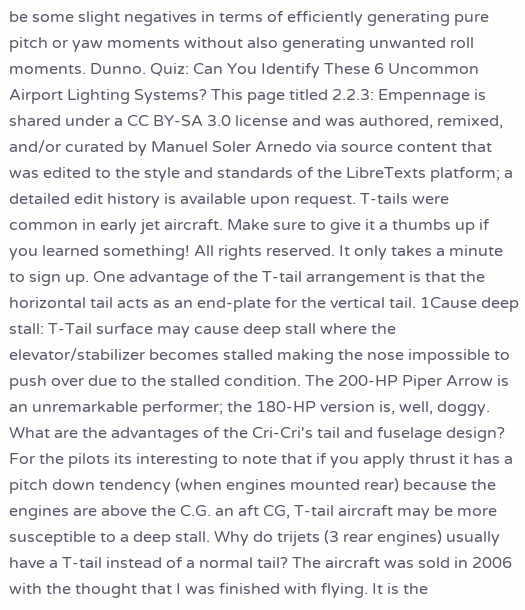be some slight negatives in terms of efficiently generating pure pitch or yaw moments without also generating unwanted roll moments. Dunno. Quiz: Can You Identify These 6 Uncommon Airport Lighting Systems? This page titled 2.2.3: Empennage is shared under a CC BY-SA 3.0 license and was authored, remixed, and/or curated by Manuel Soler Arnedo via source content that was edited to the style and standards of the LibreTexts platform; a detailed edit history is available upon request. T-tails were common in early jet aircraft. Make sure to give it a thumbs up if you learned something! All rights reserved. It only takes a minute to sign up. One advantage of the T-tail arrangement is that the horizontal tail acts as an end-plate for the vertical tail. 1Cause deep stall: T-Tail surface may cause deep stall where the elevator/stabilizer becomes stalled making the nose impossible to push over due to the stalled condition. The 200-HP Piper Arrow is an unremarkable performer; the 180-HP version is, well, doggy. What are the advantages of the Cri-Cri's tail and fuselage design? For the pilots its interesting to note that if you apply thrust it has a pitch down tendency (when engines mounted rear) because the engines are above the C.G. an aft CG, T-tail aircraft may be more susceptible to a deep stall. Why do trijets (3 rear engines) usually have a T-tail instead of a normal tail? The aircraft was sold in 2006 with the thought that I was finished with flying. It is the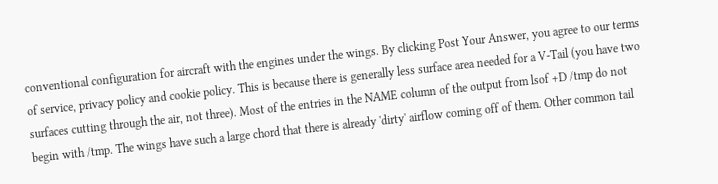conventional configuration for aircraft with the engines under the wings. By clicking Post Your Answer, you agree to our terms of service, privacy policy and cookie policy. This is because there is generally less surface area needed for a V-Tail (you have two surfaces cutting through the air, not three). Most of the entries in the NAME column of the output from lsof +D /tmp do not begin with /tmp. The wings have such a large chord that there is already 'dirty' airflow coming off of them. Other common tail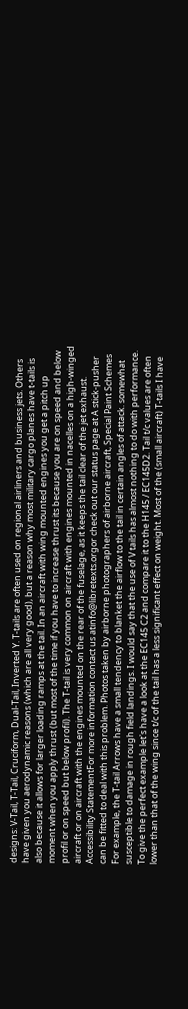designs: V-Tail, T-Tail, Cruciform, Dual-Tail, Inverted Y. T-tails are often used on regional airliners and business jets. Others have given you aerodynamic reasons (which are all very good), but a reason why most military cargo planes have t-tails is also because it allows for larger loading ramps at the tail. In an aircraft with wing mounted engines you get a pitch up moment when you apply thrust (but most of the time if you have to increase thrust its because you are on speed and below profil or on speed but below profil). The T-tail is very common on aircraft with engines mounted in nacelles on a high-winged aircraft or on aircraft with the engines mounted on the rear of the fuselage, as it keeps the tail clear of the jet exhaust. Accessibility StatementFor more information contact us atinfo@libretexts.orgor check out our status page at A stick-pusher can be fitted to deal with this problem. Photos taken by airborne photographers of airborne aircraft, Special Paint Schemes For example, the T-tail Arrows have a small tendency to blanket the airflow to the tail in certain angles of attack. somewhat susceptible to damage in rough field landings. I would say that the use of V tails has almost nothing to do with performance. To give the perfect example let's have a look at the EC145 C2 and compare it to the H145 / EC145D2. Tail t/c values are often lower than that of the wing since t/c of the tail has a less significant effect on weight. Most of the (small aircraft) T-tails I have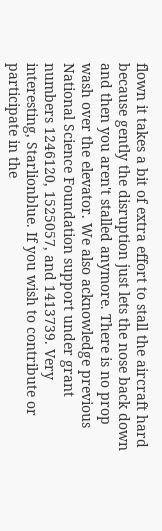flown it takes a bit of extra effort to stall the aircraft hard because gently the disruption just lets the nose back down and then you aren't stalled anymore. There is no prop wash over the elevator. We also acknowledge previous National Science Foundation support under grant numbers 1246120, 1525057, and 1413739. Very interesting, Starlionblue. If you wish to contribute or participate in the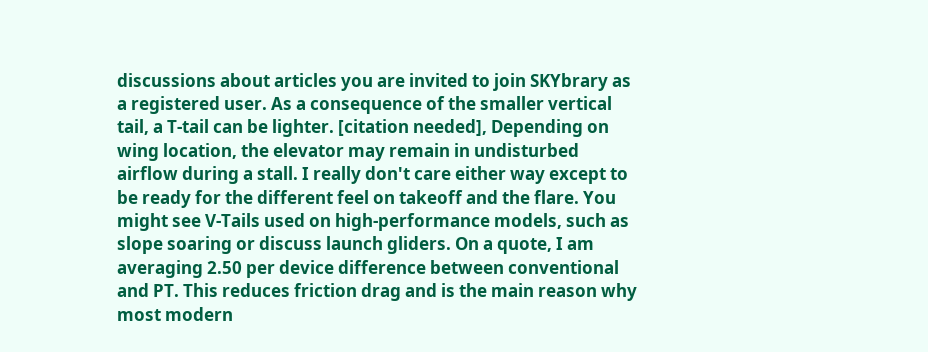discussions about articles you are invited to join SKYbrary as a registered user. As a consequence of the smaller vertical tail, a T-tail can be lighter. [citation needed], Depending on wing location, the elevator may remain in undisturbed airflow during a stall. I really don't care either way except to be ready for the different feel on takeoff and the flare. You might see V-Tails used on high-performance models, such as slope soaring or discuss launch gliders. On a quote, I am averaging 2.50 per device difference between conventional and PT. This reduces friction drag and is the main reason why most modern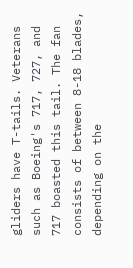gliders have T-tails. Veterans such as Boeing's 717, 727, and 717 boasted this tail. The fan consists of between 8-18 blades, depending on the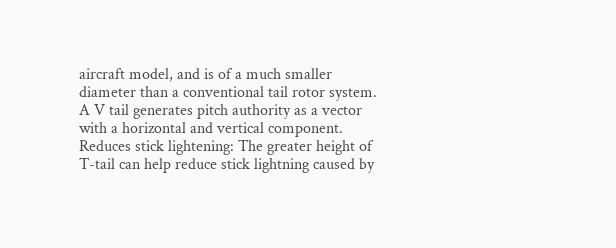aircraft model, and is of a much smaller diameter than a conventional tail rotor system. A V tail generates pitch authority as a vector with a horizontal and vertical component. Reduces stick lightening: The greater height of T-tail can help reduce stick lightning caused by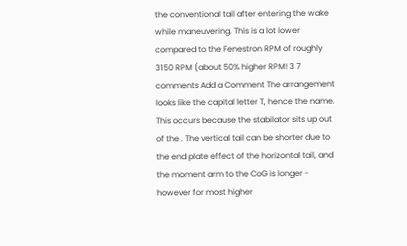the conventional tail after entering the wake while maneuvering. This is a lot lower compared to the Fenestron RPM of roughly 3150 RPM (about 50% higher RPM! 3 7 comments Add a Comment The arrangement looks like the capital letter T, hence the name. This occurs because the stabilator sits up out of the . The vertical tail can be shorter due to the end plate effect of the horizontal tail, and the moment arm to the CoG is longer - however for most higher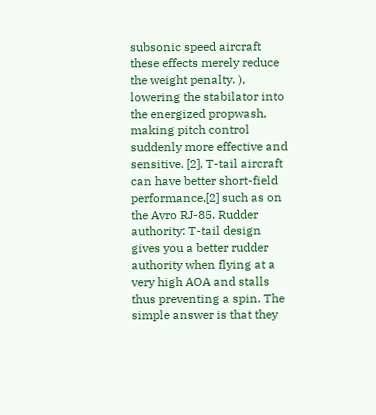subsonic speed aircraft these effects merely reduce the weight penalty. ), lowering the stabilator into the energized propwash, making pitch control suddenly more effective and sensitive. [2], T-tail aircraft can have better short-field performance,[2] such as on the Avro RJ-85. Rudder authority: T-tail design gives you a better rudder authority when flying at a very high AOA and stalls thus preventing a spin. The simple answer is that they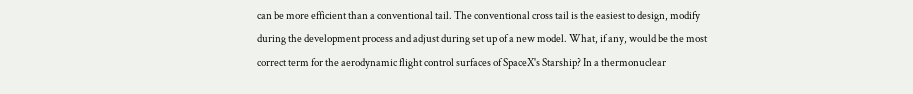can be more efficient than a conventional tail. The conventional cross tail is the easiest to design, modify during the development process and adjust during set up of a new model. What, if any, would be the most correct term for the aerodynamic flight control surfaces of SpaceX's Starship? In a thermonuclear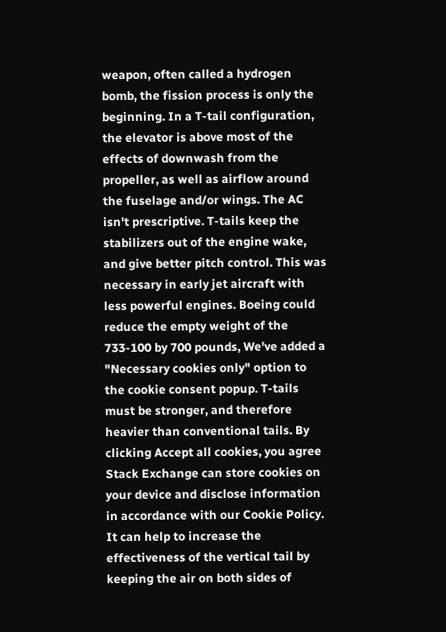weapon, often called a hydrogen bomb, the fission process is only the beginning. In a T-tail configuration, the elevator is above most of the effects of downwash from the propeller, as well as airflow around the fuselage and/or wings. The AC isn't prescriptive. T-tails keep the stabilizers out of the engine wake, and give better pitch control. This was necessary in early jet aircraft with less powerful engines. Boeing could reduce the empty weight of the 733-100 by 700 pounds, We've added a "Necessary cookies only" option to the cookie consent popup. T-tails must be stronger, and therefore heavier than conventional tails. By clicking Accept all cookies, you agree Stack Exchange can store cookies on your device and disclose information in accordance with our Cookie Policy. It can help to increase the effectiveness of the vertical tail by keeping the air on both sides of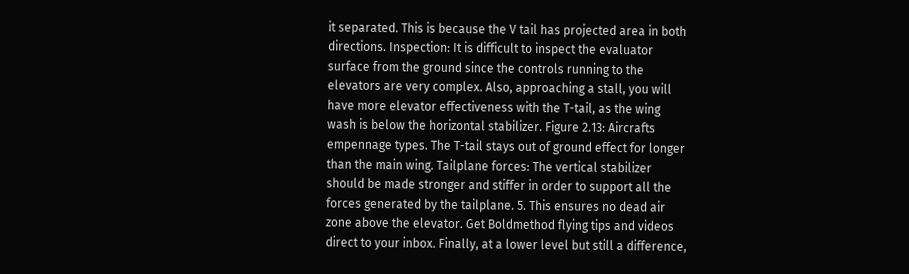it separated. This is because the V tail has projected area in both directions. Inspection: It is difficult to inspect the evaluator surface from the ground since the controls running to the elevators are very complex. Also, approaching a stall, you will have more elevator effectiveness with the T-tail, as the wing wash is below the horizontal stabilizer. Figure 2.13: Aircrafts empennage types. The T-tail stays out of ground effect for longer than the main wing. Tailplane forces: The vertical stabilizer should be made stronger and stiffer in order to support all the forces generated by the tailplane. 5. This ensures no dead air zone above the elevator. Get Boldmethod flying tips and videos direct to your inbox. Finally, at a lower level but still a difference,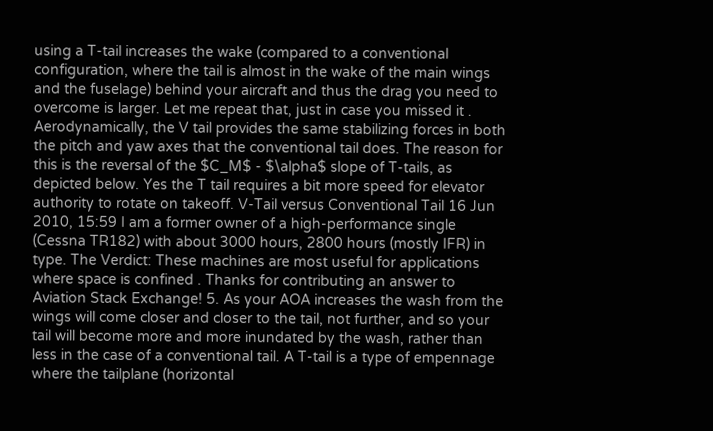using a T-tail increases the wake (compared to a conventional configuration, where the tail is almost in the wake of the main wings and the fuselage) behind your aircraft and thus the drag you need to overcome is larger. Let me repeat that, just in case you missed it . Aerodynamically, the V tail provides the same stabilizing forces in both the pitch and yaw axes that the conventional tail does. The reason for this is the reversal of the $C_M$ - $\alpha$ slope of T-tails, as depicted below. Yes the T tail requires a bit more speed for elevator authority to rotate on takeoff. V-Tail versus Conventional Tail 16 Jun 2010, 15:59 I am a former owner of a high-performance single (Cessna TR182) with about 3000 hours, 2800 hours (mostly IFR) in type. The Verdict: These machines are most useful for applications where space is confined . Thanks for contributing an answer to Aviation Stack Exchange! 5. As your AOA increases the wash from the wings will come closer and closer to the tail, not further, and so your tail will become more and more inundated by the wash, rather than less in the case of a conventional tail. A T-tail is a type of empennage where the tailplane (horizontal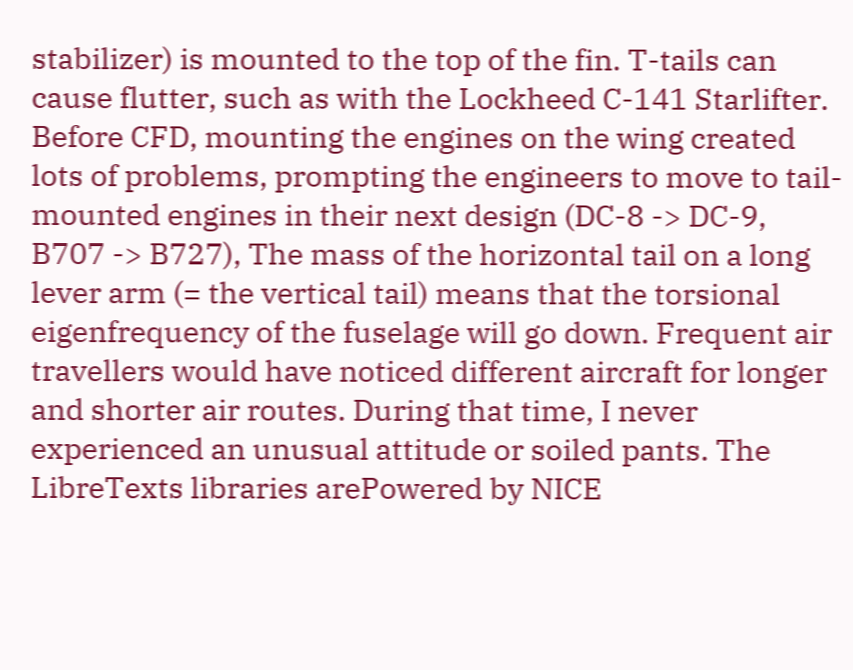stabilizer) is mounted to the top of the fin. T-tails can cause flutter, such as with the Lockheed C-141 Starlifter. Before CFD, mounting the engines on the wing created lots of problems, prompting the engineers to move to tail-mounted engines in their next design (DC-8 -> DC-9, B707 -> B727), The mass of the horizontal tail on a long lever arm (= the vertical tail) means that the torsional eigenfrequency of the fuselage will go down. Frequent air travellers would have noticed different aircraft for longer and shorter air routes. During that time, I never experienced an unusual attitude or soiled pants. The LibreTexts libraries arePowered by NICE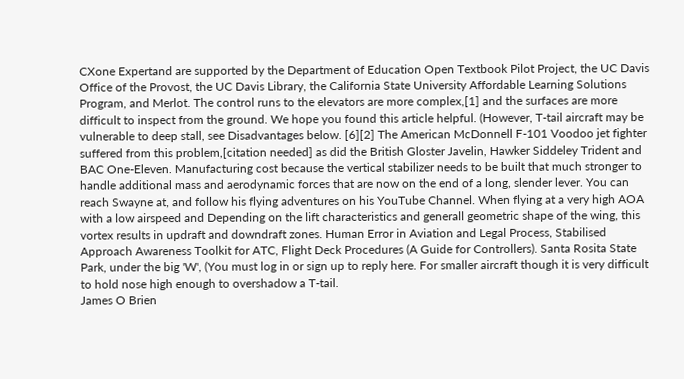CXone Expertand are supported by the Department of Education Open Textbook Pilot Project, the UC Davis Office of the Provost, the UC Davis Library, the California State University Affordable Learning Solutions Program, and Merlot. The control runs to the elevators are more complex,[1] and the surfaces are more difficult to inspect from the ground. We hope you found this article helpful. (However, T-tail aircraft may be vulnerable to deep stall, see Disadvantages below. [6][2] The American McDonnell F-101 Voodoo jet fighter suffered from this problem,[citation needed] as did the British Gloster Javelin, Hawker Siddeley Trident and BAC One-Eleven. Manufacturing cost because the vertical stabilizer needs to be built that much stronger to handle additional mass and aerodynamic forces that are now on the end of a long, slender lever. You can reach Swayne at, and follow his flying adventures on his YouTube Channel. When flying at a very high AOA with a low airspeed and Depending on the lift characteristics and generall geometric shape of the wing, this vortex results in updraft and downdraft zones. Human Error in Aviation and Legal Process, Stabilised Approach Awareness Toolkit for ATC, Flight Deck Procedures (A Guide for Controllers). Santa Rosita State Park, under the big 'W', (You must log in or sign up to reply here. For smaller aircraft though it is very difficult to hold nose high enough to overshadow a T-tail.
James O Brien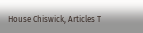House Chiswick, Articles T